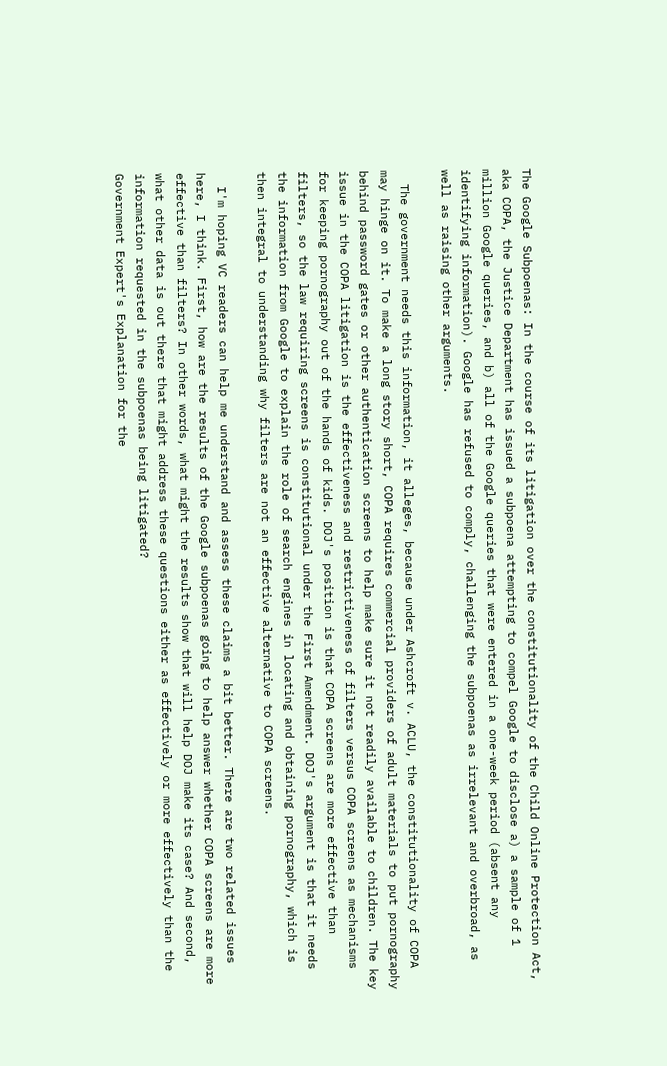The Google Subpoenas: In the course of its litigation over the constitutionality of the Child Online Protection Act, aka COPA, the Justice Department has issued a subpoena attempting to compel Google to disclose a) a sample of 1 million Google queries, and b) all of the Google queries that were entered in a one-week period (absent any identifying information). Google has refused to comply, challenging the subpoenas as irrelevant and overbroad, as well as raising other arguments.

  The government needs this information, it alleges, because under Ashcroft v. ACLU, the constitutionality of COPA may hinge on it. To make a long story short, COPA requires commercial providers of adult materials to put pornography behind password gates or other authentication screens to help make sure it not readily available to children. The key issue in the COPA litigation is the effectiveness and restrictiveness of filters versus COPA screens as mechanisms for keeping pornography out of the hands of kids. DOJ's position is that COPA screens are more effective than filters, so the law requiring screens is constitutional under the First Amendment. DOJ's argument is that it needs the information from Google to explain the role of search engines in locating and obtaining pornography, which is then integral to understanding why filters are not an effective alternative to COPA screens.

  I'm hoping VC readers can help me understand and assess these claims a bit better. There are two related issues here, I think. First, how are the results of the Google subpoenas going to help answer whether COPA screens are more effective than filters? In other words, what might the results show that will help DOJ make its case? And second, what other data is out there that might address these questions either as effectively or more effectively than the information requested in the subpoenas being litigated?
Government Expert's Explanation for the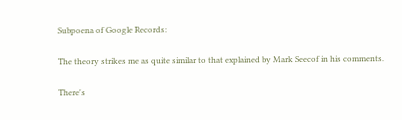Subpoena of Google Records:

The theory strikes me as quite similar to that explained by Mark Seecof in his comments.

There's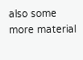also some more material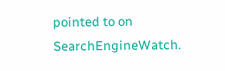pointed to on SearchEngineWatch.